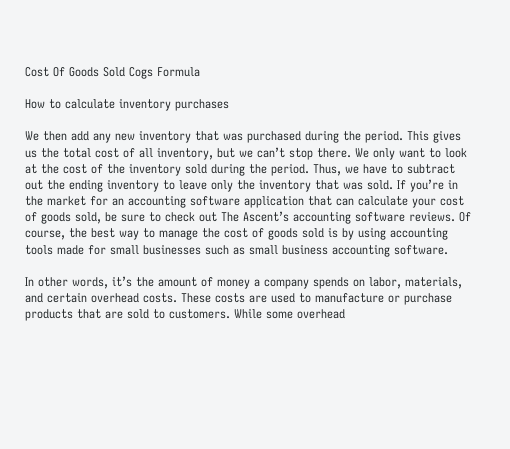Cost Of Goods Sold Cogs Formula

How to calculate inventory purchases

We then add any new inventory that was purchased during the period. This gives us the total cost of all inventory, but we can’t stop there. We only want to look at the cost of the inventory sold during the period. Thus, we have to subtract out the ending inventory to leave only the inventory that was sold. If you’re in the market for an accounting software application that can calculate your cost of goods sold, be sure to check out The Ascent’s accounting software reviews. Of course, the best way to manage the cost of goods sold is by using accounting tools made for small businesses such as small business accounting software.

In other words, it’s the amount of money a company spends on labor, materials, and certain overhead costs. These costs are used to manufacture or purchase products that are sold to customers. While some overhead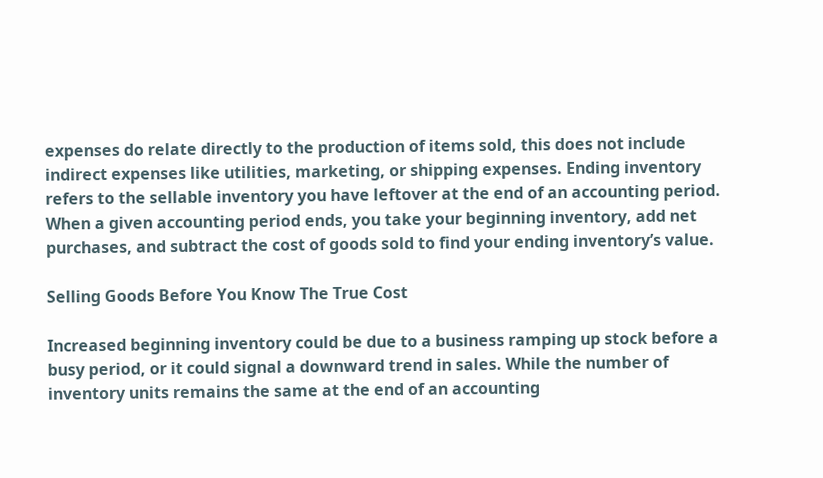expenses do relate directly to the production of items sold, this does not include indirect expenses like utilities, marketing, or shipping expenses. Ending inventory refers to the sellable inventory you have leftover at the end of an accounting period. When a given accounting period ends, you take your beginning inventory, add net purchases, and subtract the cost of goods sold to find your ending inventory’s value.

Selling Goods Before You Know The True Cost

Increased beginning inventory could be due to a business ramping up stock before a busy period, or it could signal a downward trend in sales. While the number of inventory units remains the same at the end of an accounting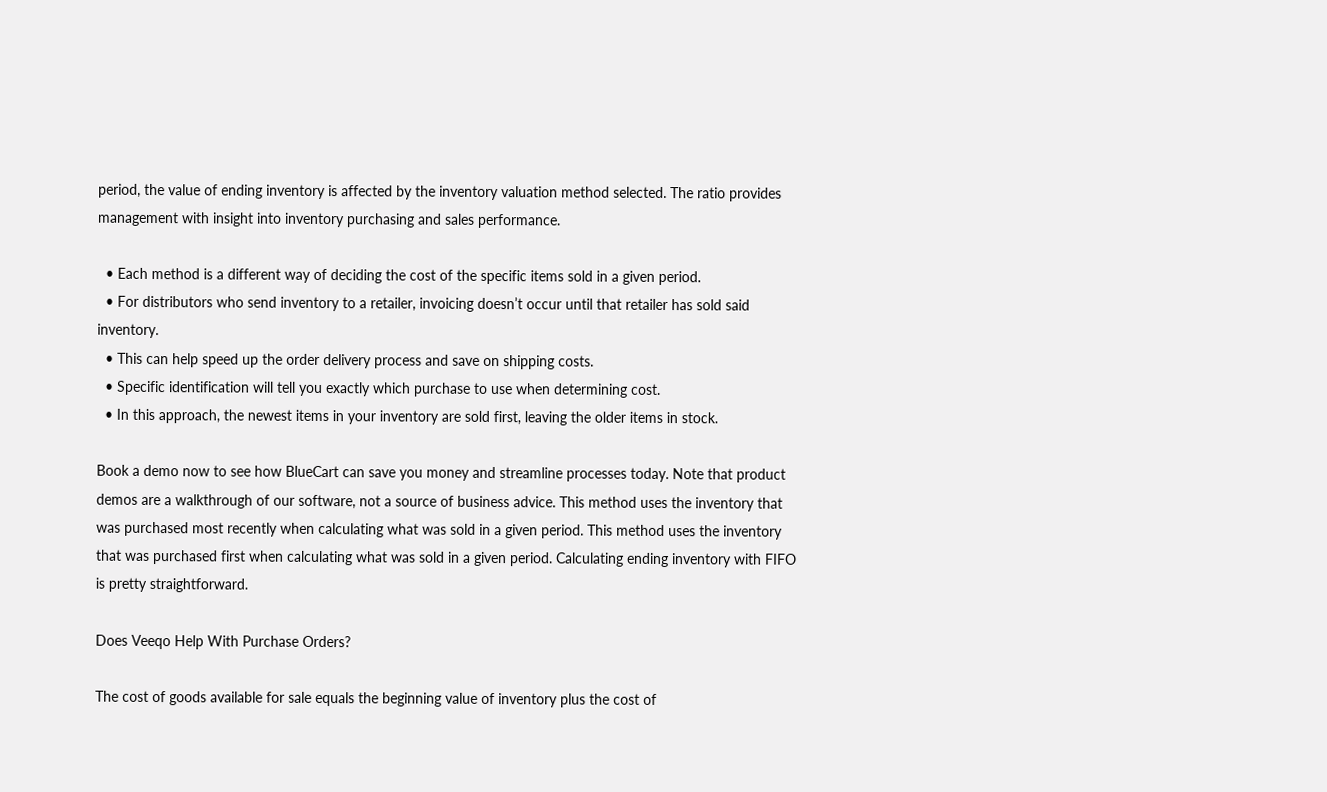period, the value of ending inventory is affected by the inventory valuation method selected. The ratio provides management with insight into inventory purchasing and sales performance.

  • Each method is a different way of deciding the cost of the specific items sold in a given period.
  • For distributors who send inventory to a retailer, invoicing doesn’t occur until that retailer has sold said inventory.
  • This can help speed up the order delivery process and save on shipping costs.
  • Specific identification will tell you exactly which purchase to use when determining cost.
  • In this approach, the newest items in your inventory are sold first, leaving the older items in stock.

Book a demo now to see how BlueCart can save you money and streamline processes today. Note that product demos are a walkthrough of our software, not a source of business advice. This method uses the inventory that was purchased most recently when calculating what was sold in a given period. This method uses the inventory that was purchased first when calculating what was sold in a given period. Calculating ending inventory with FIFO is pretty straightforward.

Does Veeqo Help With Purchase Orders?

The cost of goods available for sale equals the beginning value of inventory plus the cost of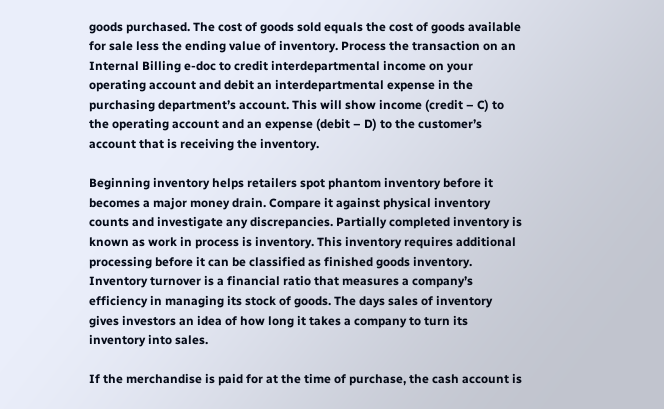goods purchased. The cost of goods sold equals the cost of goods available for sale less the ending value of inventory. Process the transaction on an Internal Billing e-doc to credit interdepartmental income on your operating account and debit an interdepartmental expense in the purchasing department’s account. This will show income (credit – C) to the operating account and an expense (debit – D) to the customer’s account that is receiving the inventory.

Beginning inventory helps retailers spot phantom inventory before it becomes a major money drain. Compare it against physical inventory counts and investigate any discrepancies. Partially completed inventory is known as work in process is inventory. This inventory requires additional processing before it can be classified as finished goods inventory. Inventory turnover is a financial ratio that measures a company’s efficiency in managing its stock of goods. The days sales of inventory gives investors an idea of how long it takes a company to turn its inventory into sales.

If the merchandise is paid for at the time of purchase, the cash account is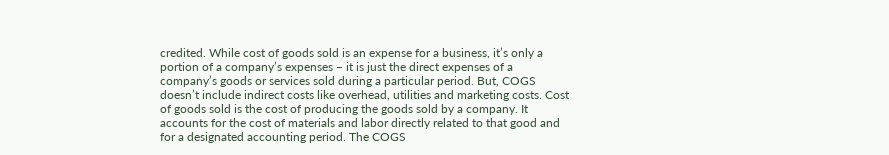credited. While cost of goods sold is an expense for a business, it’s only a portion of a company’s expenses – it is just the direct expenses of a company’s goods or services sold during a particular period. But, COGS doesn’t include indirect costs like overhead, utilities and marketing costs. Cost of goods sold is the cost of producing the goods sold by a company. It accounts for the cost of materials and labor directly related to that good and for a designated accounting period. The COGS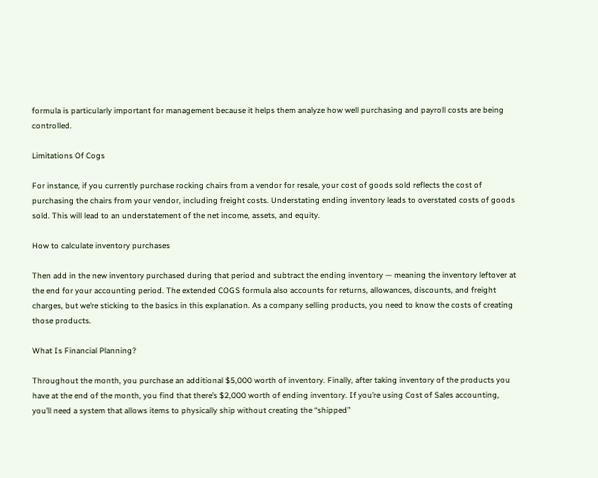formula is particularly important for management because it helps them analyze how well purchasing and payroll costs are being controlled.

Limitations Of Cogs

For instance, if you currently purchase rocking chairs from a vendor for resale, your cost of goods sold reflects the cost of purchasing the chairs from your vendor, including freight costs. Understating ending inventory leads to overstated costs of goods sold. This will lead to an understatement of the net income, assets, and equity.

How to calculate inventory purchases

Then add in the new inventory purchased during that period and subtract the ending inventory — meaning the inventory leftover at the end for your accounting period. The extended COGS formula also accounts for returns, allowances, discounts, and freight charges, but we’re sticking to the basics in this explanation. As a company selling products, you need to know the costs of creating those products.

What Is Financial Planning?

Throughout the month, you purchase an additional $5,000 worth of inventory. Finally, after taking inventory of the products you have at the end of the month, you find that there’s $2,000 worth of ending inventory. If you’re using Cost of Sales accounting, you’ll need a system that allows items to physically ship without creating the “shipped”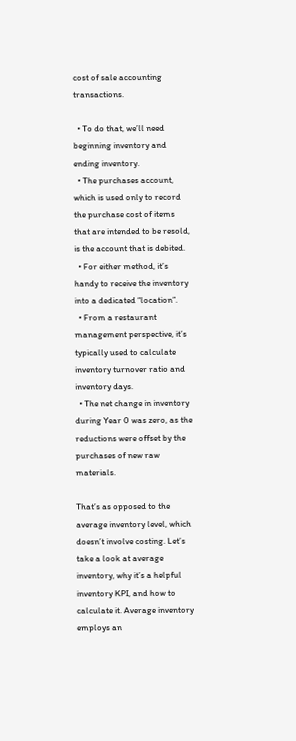cost of sale accounting transactions.

  • To do that, we’ll need beginning inventory and ending inventory.
  • The purchases account, which is used only to record the purchase cost of items that are intended to be resold, is the account that is debited.
  • For either method, it’s handy to receive the inventory into a dedicated “location”.
  • From a restaurant management perspective, it’s typically used to calculate inventory turnover ratio and inventory days.
  • The net change in inventory during Year 0 was zero, as the reductions were offset by the purchases of new raw materials.

That’s as opposed to the average inventory level, which doesn’t involve costing. Let’s take a look at average inventory, why it’s a helpful inventory KPI, and how to calculate it. Average inventory employs an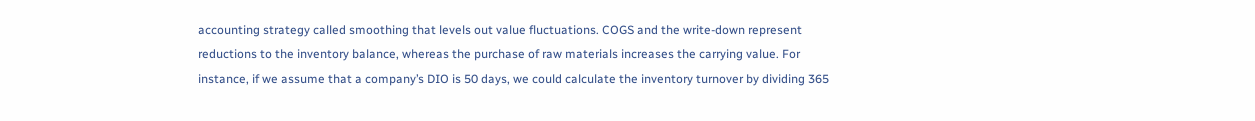accounting strategy called smoothing that levels out value fluctuations. COGS and the write-down represent reductions to the inventory balance, whereas the purchase of raw materials increases the carrying value. For instance, if we assume that a company’s DIO is 50 days, we could calculate the inventory turnover by dividing 365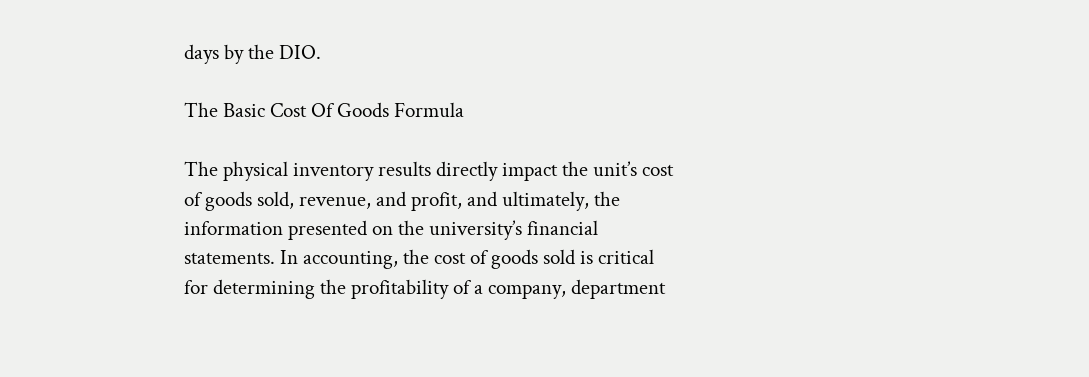days by the DIO.

The Basic Cost Of Goods Formula

The physical inventory results directly impact the unit’s cost of goods sold, revenue, and profit, and ultimately, the information presented on the university’s financial statements. In accounting, the cost of goods sold is critical for determining the profitability of a company, department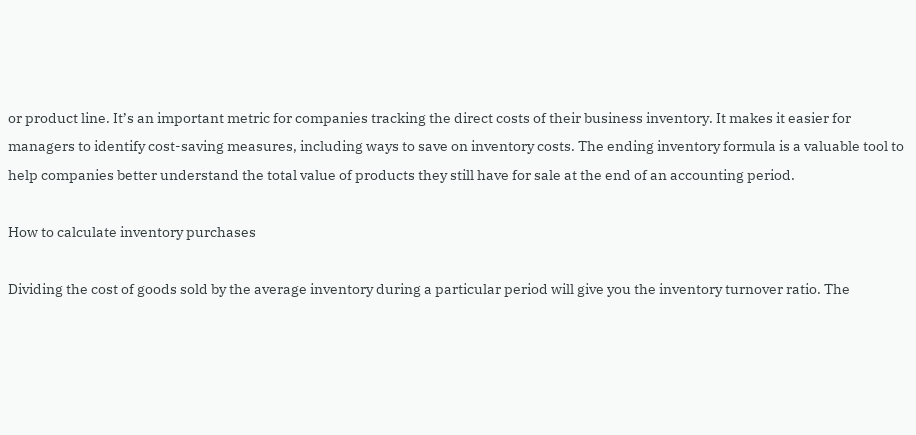or product line. It’s an important metric for companies tracking the direct costs of their business inventory. It makes it easier for managers to identify cost-saving measures, including ways to save on inventory costs. The ending inventory formula is a valuable tool to help companies better understand the total value of products they still have for sale at the end of an accounting period.

How to calculate inventory purchases

Dividing the cost of goods sold by the average inventory during a particular period will give you the inventory turnover ratio. The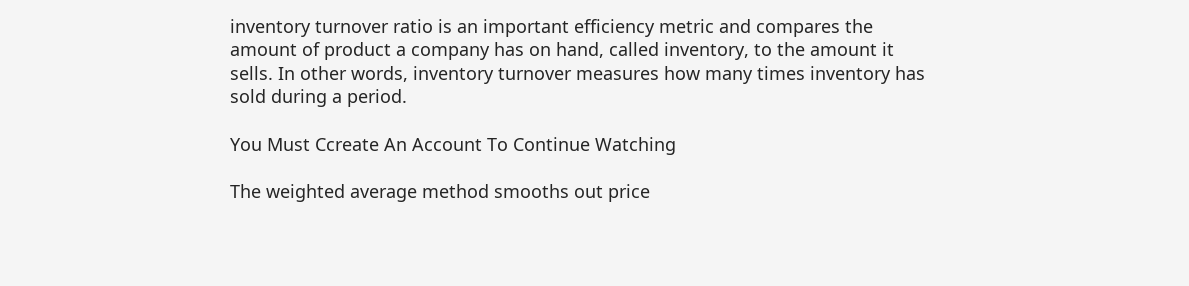inventory turnover ratio is an important efficiency metric and compares the amount of product a company has on hand, called inventory, to the amount it sells. In other words, inventory turnover measures how many times inventory has sold during a period.

You Must Ccreate An Account To Continue Watching

The weighted average method smooths out price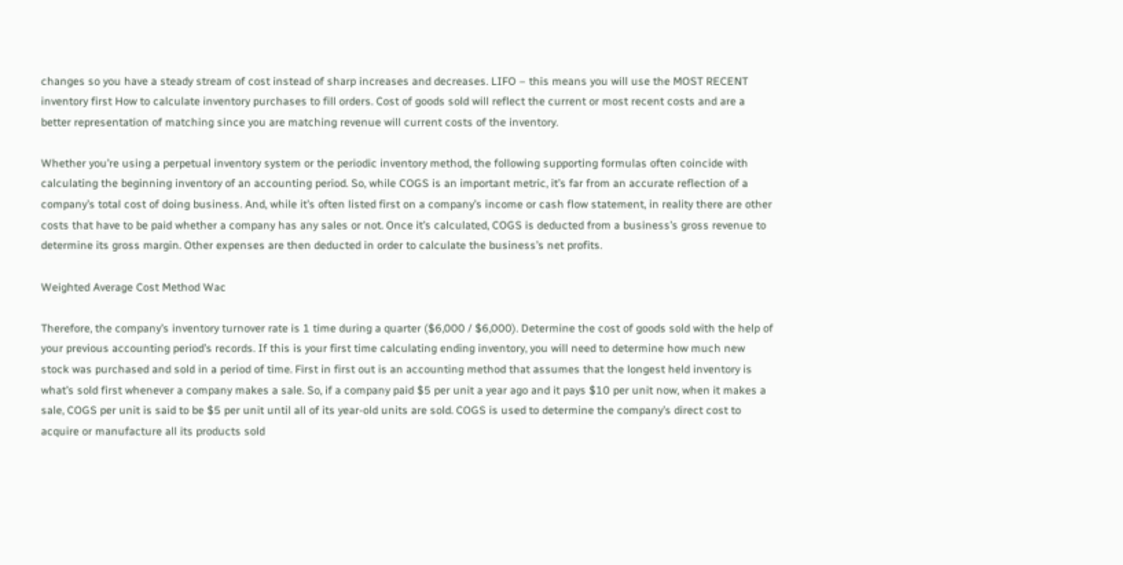changes so you have a steady stream of cost instead of sharp increases and decreases. LIFO – this means you will use the MOST RECENT inventory first How to calculate inventory purchases to fill orders. Cost of goods sold will reflect the current or most recent costs and are a better representation of matching since you are matching revenue will current costs of the inventory.

Whether you’re using a perpetual inventory system or the periodic inventory method, the following supporting formulas often coincide with calculating the beginning inventory of an accounting period. So, while COGS is an important metric, it’s far from an accurate reflection of a company’s total cost of doing business. And, while it’s often listed first on a company’s income or cash flow statement, in reality there are other costs that have to be paid whether a company has any sales or not. Once it’s calculated, COGS is deducted from a business’s gross revenue to determine its gross margin. Other expenses are then deducted in order to calculate the business’s net profits.

Weighted Average Cost Method Wac

Therefore, the company’s inventory turnover rate is 1 time during a quarter ($6,000 / $6,000). Determine the cost of goods sold with the help of your previous accounting period’s records. If this is your first time calculating ending inventory, you will need to determine how much new stock was purchased and sold in a period of time. First in first out is an accounting method that assumes that the longest held inventory is what’s sold first whenever a company makes a sale. So, if a company paid $5 per unit a year ago and it pays $10 per unit now, when it makes a sale, COGS per unit is said to be $5 per unit until all of its year-old units are sold. COGS is used to determine the company’s direct cost to acquire or manufacture all its products sold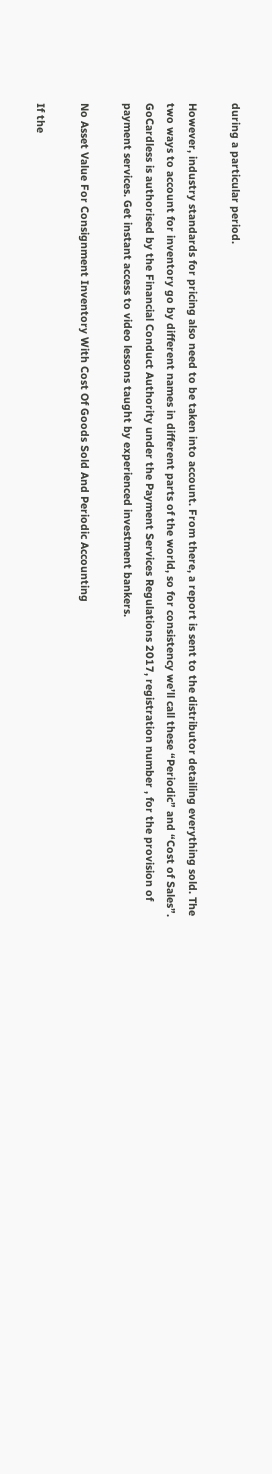during a particular period.

However, industry standards for pricing also need to be taken into account. From there, a report is sent to the distributor detailing everything sold. The two ways to account for inventory go by different names in different parts of the world, so for consistency we’ll call these “Periodic” and “Cost of Sales”. GoCardless is authorised by the Financial Conduct Authority under the Payment Services Regulations 2017, registration number , for the provision of payment services. Get instant access to video lessons taught by experienced investment bankers.

No Asset Value For Consignment Inventory With Cost Of Goods Sold And Periodic Accounting

If the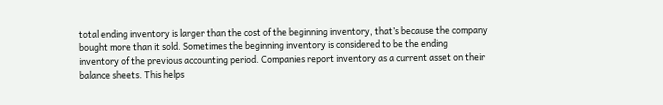total ending inventory is larger than the cost of the beginning inventory, that’s because the company bought more than it sold. Sometimes the beginning inventory is considered to be the ending inventory of the previous accounting period. Companies report inventory as a current asset on their balance sheets. This helps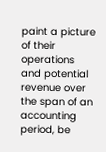paint a picture of their operations and potential revenue over the span of an accounting period, be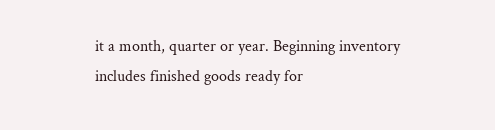it a month, quarter or year. Beginning inventory includes finished goods ready for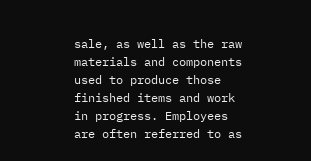sale, as well as the raw materials and components used to produce those finished items and work in progress. Employees are often referred to as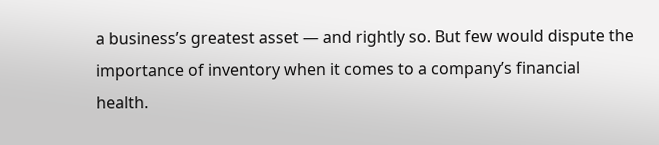a business’s greatest asset — and rightly so. But few would dispute the importance of inventory when it comes to a company’s financial health.